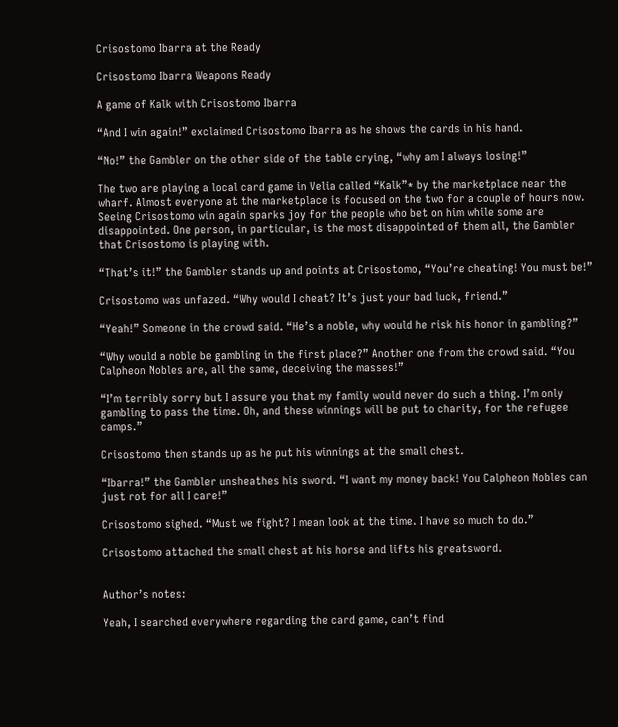Crisostomo Ibarra at the Ready

Crisostomo Ibarra Weapons Ready

A game of Kalk with Crisostomo Ibarra

“And I win again!” exclaimed Crisostomo Ibarra as he shows the cards in his hand.

“No!” the Gambler on the other side of the table crying, “why am I always losing!”

The two are playing a local card game in Velia called “Kalk”* by the marketplace near the wharf. Almost everyone at the marketplace is focused on the two for a couple of hours now. Seeing Crisostomo win again sparks joy for the people who bet on him while some are disappointed. One person, in particular, is the most disappointed of them all, the Gambler that Crisostomo is playing with.

“That’s it!” the Gambler stands up and points at Crisostomo, “You’re cheating! You must be!”

Crisostomo was unfazed. “Why would I cheat? It’s just your bad luck, friend.”

“Yeah!” Someone in the crowd said. “He’s a noble, why would he risk his honor in gambling?”

“Why would a noble be gambling in the first place?” Another one from the crowd said. “You Calpheon Nobles are, all the same, deceiving the masses!”

“I’m terribly sorry but I assure you that my family would never do such a thing. I’m only gambling to pass the time. Oh, and these winnings will be put to charity, for the refugee camps.”

Crisostomo then stands up as he put his winnings at the small chest.

“Ibarra!” the Gambler unsheathes his sword. “I want my money back! You Calpheon Nobles can just rot for all I care!”

Crisostomo sighed. “Must we fight? I mean look at the time. I have so much to do.”

Crisostomo attached the small chest at his horse and lifts his greatsword.


Author’s notes:

Yeah, I searched everywhere regarding the card game, can’t find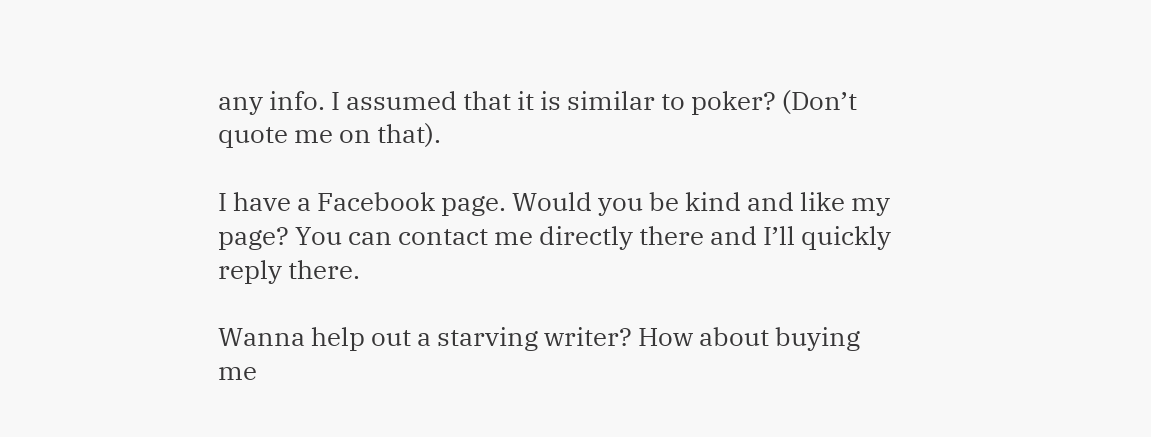any info. I assumed that it is similar to poker? (Don’t quote me on that).

I have a Facebook page. Would you be kind and like my page? You can contact me directly there and I’ll quickly reply there.

Wanna help out a starving writer? How about buying me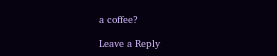a coffee?

Leave a Reply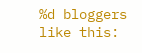%d bloggers like this: